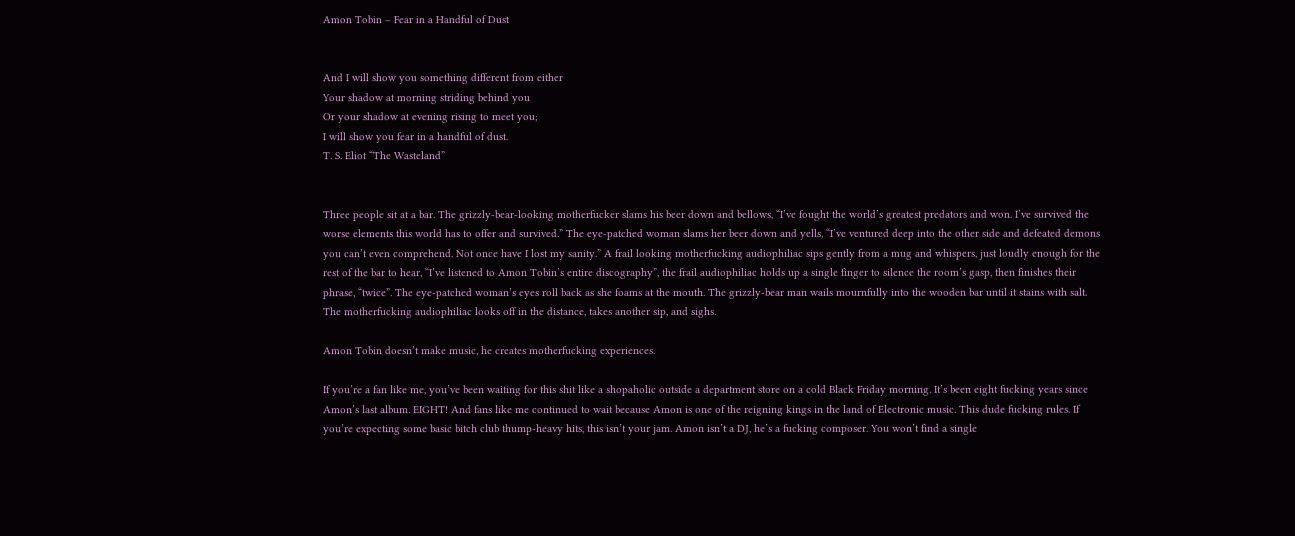Amon Tobin – Fear in a Handful of Dust


And I will show you something different from either
Your shadow at morning striding behind you
Or your shadow at evening rising to meet you;
I will show you fear in a handful of dust.
T. S. Eliot “The Wasteland”


Three people sit at a bar. The grizzly-bear-looking motherfucker slams his beer down and bellows, “I’ve fought the world’s greatest predators and won. I’ve survived the worse elements this world has to offer and survived.” The eye-patched woman slams her beer down and yells, “I’ve ventured deep into the other side and defeated demons you can’t even comprehend. Not once have I lost my sanity.” A frail looking motherfucking audiophiliac sips gently from a mug and whispers, just loudly enough for the rest of the bar to hear, “I’ve listened to Amon Tobin’s entire discography”, the frail audiophiliac holds up a single finger to silence the room’s gasp, then finishes their phrase, “twice”. The eye-patched woman’s eyes roll back as she foams at the mouth. The grizzly-bear man wails mournfully into the wooden bar until it stains with salt. The motherfucking audiophiliac looks off in the distance, takes another sip, and sighs.

Amon Tobin doesn’t make music, he creates motherfucking experiences.

If you’re a fan like me, you’ve been waiting for this shit like a shopaholic outside a department store on a cold Black Friday morning. It’s been eight fucking years since Amon’s last album. EIGHT! And fans like me continued to wait because Amon is one of the reigning kings in the land of Electronic music. This dude fucking rules. If you’re expecting some basic bitch club thump-heavy hits, this isn’t your jam. Amon isn’t a DJ, he’s a fucking composer. You won’t find a single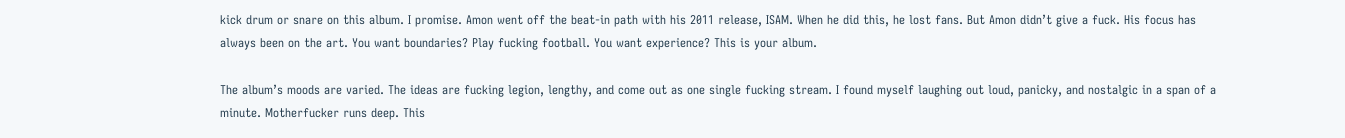kick drum or snare on this album. I promise. Amon went off the beat-in path with his 2011 release, ISAM. When he did this, he lost fans. But Amon didn’t give a fuck. His focus has always been on the art. You want boundaries? Play fucking football. You want experience? This is your album.

The album’s moods are varied. The ideas are fucking legion, lengthy, and come out as one single fucking stream. I found myself laughing out loud, panicky, and nostalgic in a span of a minute. Motherfucker runs deep. This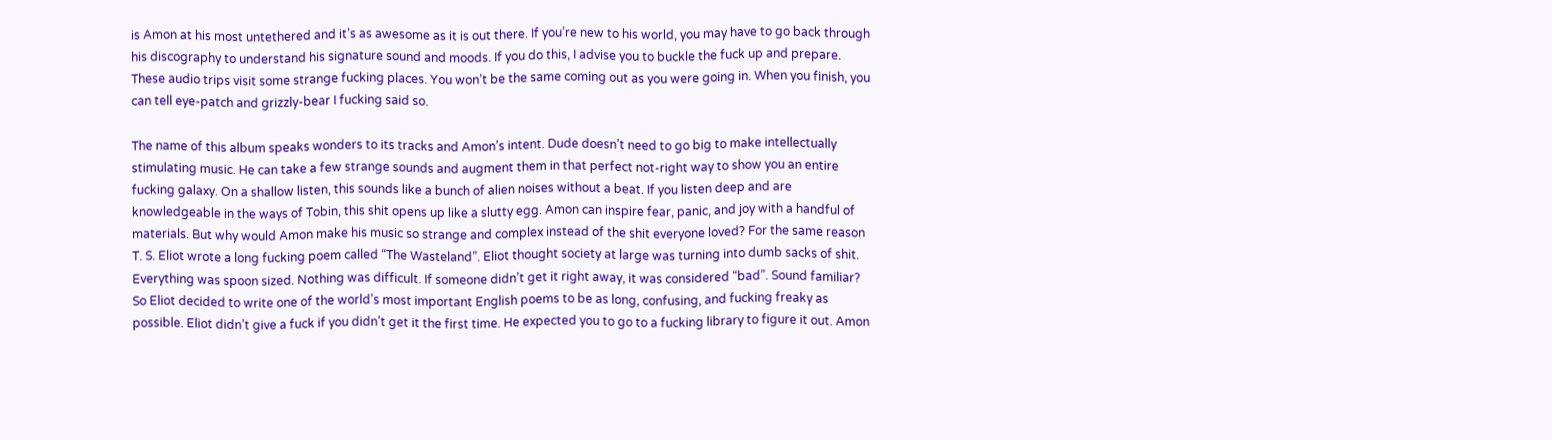is Amon at his most untethered and it’s as awesome as it is out there. If you’re new to his world, you may have to go back through his discography to understand his signature sound and moods. If you do this, I advise you to buckle the fuck up and prepare. These audio trips visit some strange fucking places. You won’t be the same coming out as you were going in. When you finish, you can tell eye-patch and grizzly-bear I fucking said so.

The name of this album speaks wonders to its tracks and Amon’s intent. Dude doesn’t need to go big to make intellectually stimulating music. He can take a few strange sounds and augment them in that perfect not-right way to show you an entire fucking galaxy. On a shallow listen, this sounds like a bunch of alien noises without a beat. If you listen deep and are knowledgeable in the ways of Tobin, this shit opens up like a slutty egg. Amon can inspire fear, panic, and joy with a handful of materials. But why would Amon make his music so strange and complex instead of the shit everyone loved? For the same reason T. S. Eliot wrote a long fucking poem called “The Wasteland”. Eliot thought society at large was turning into dumb sacks of shit. Everything was spoon sized. Nothing was difficult. If someone didn’t get it right away, it was considered “bad”. Sound familiar? So Eliot decided to write one of the world’s most important English poems to be as long, confusing, and fucking freaky as possible. Eliot didn’t give a fuck if you didn’t get it the first time. He expected you to go to a fucking library to figure it out. Amon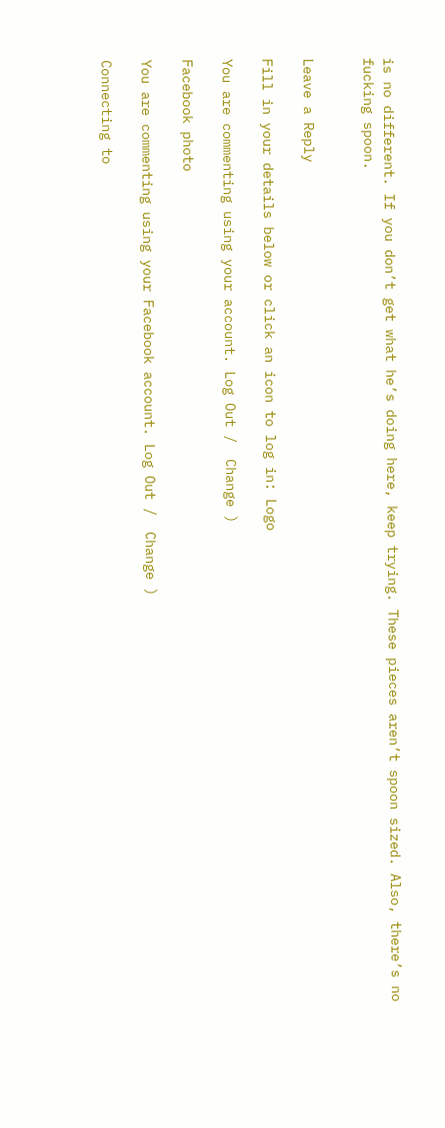is no different. If you don’t get what he’s doing here, keep trying. These pieces aren’t spoon sized. Also, there’s no fucking spoon.


Leave a Reply

Fill in your details below or click an icon to log in: Logo

You are commenting using your account. Log Out /  Change )

Facebook photo

You are commenting using your Facebook account. Log Out /  Change )

Connecting to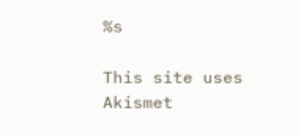%s

This site uses Akismet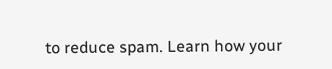to reduce spam. Learn how your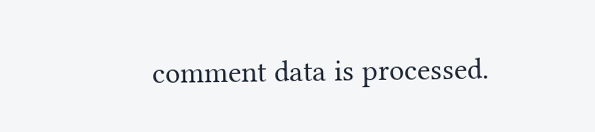comment data is processed.